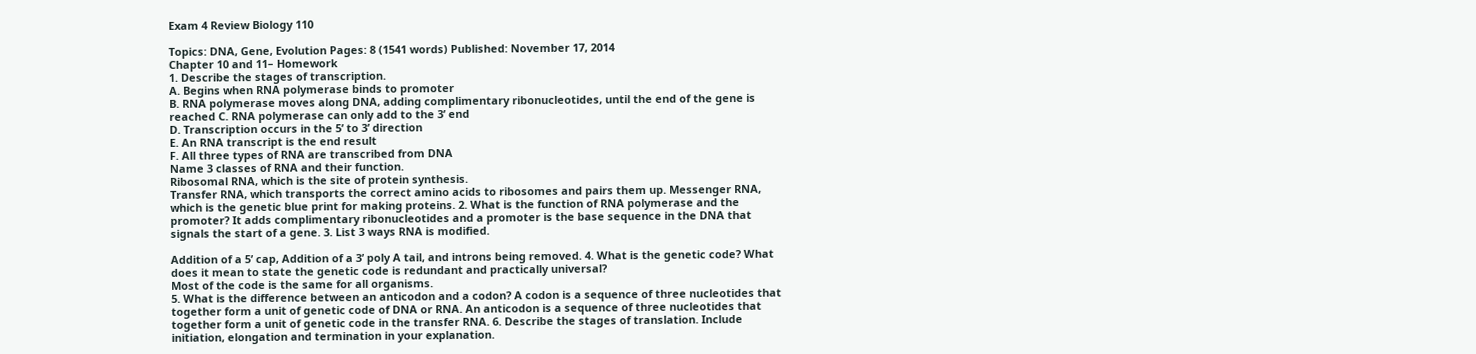Exam 4 Review Biology 110

Topics: DNA, Gene, Evolution Pages: 8 (1541 words) Published: November 17, 2014
Chapter 10 and 11– Homework
1. Describe the stages of transcription.
A. Begins when RNA polymerase binds to promoter
B. RNA polymerase moves along DNA, adding complimentary ribonucleotides, until the end of the gene is reached C. RNA polymerase can only add to the 3’ end
D. Transcription occurs in the 5’ to 3’ direction
E. An RNA transcript is the end result
F. All three types of RNA are transcribed from DNA
Name 3 classes of RNA and their function.
Ribosomal RNA, which is the site of protein synthesis.
Transfer RNA, which transports the correct amino acids to ribosomes and pairs them up. Messenger RNA, which is the genetic blue print for making proteins. 2. What is the function of RNA polymerase and the promoter? It adds complimentary ribonucleotides and a promoter is the base sequence in the DNA that signals the start of a gene. 3. List 3 ways RNA is modified.

Addition of a 5’ cap, Addition of a 3’ poly A tail, and introns being removed. 4. What is the genetic code? What does it mean to state the genetic code is redundant and practically universal?
Most of the code is the same for all organisms.
5. What is the difference between an anticodon and a codon? A codon is a sequence of three nucleotides that together form a unit of genetic code of DNA or RNA. An anticodon is a sequence of three nucleotides that together form a unit of genetic code in the transfer RNA. 6. Describe the stages of translation. Include initiation, elongation and termination in your explanation.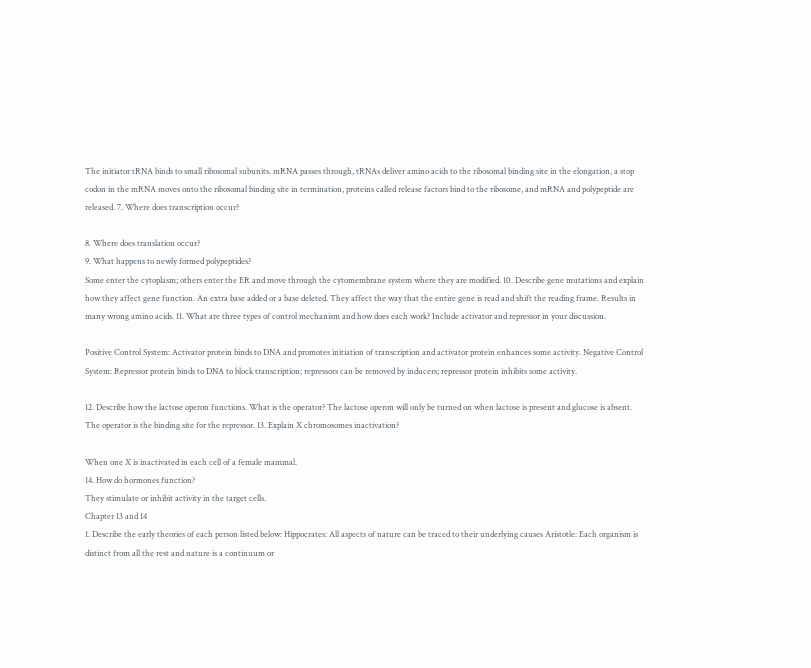The initiator tRNA binds to small ribosomal subunits. mRNA passes through, tRNAs deliver amino acids to the ribosomal binding site in the elongation, a stop codon in the mRNA moves onto the ribosomal binding site in termination, proteins called release factors bind to the ribosome, and mRNA and polypeptide are released. 7. Where does transcription occur?

8. Where does translation occur?
9. What happens to newly formed polypeptides?
Some enter the cytoplasm; others enter the ER and move through the cytomembrane system where they are modified. 10. Describe gene mutations and explain how they affect gene function. An extra base added or a base deleted. They affect the way that the entire gene is read and shift the reading frame. Results in many wrong amino acids. 11. What are three types of control mechanism and how does each work? Include activator and repressor in your discussion.

Positive Control System: Activator protein binds to DNA and promotes initiation of transcription and activator protein enhances some activity. Negative Control System: Repressor protein binds to DNA to block transcription; repressors can be removed by inducers; repressor protein inhibits some activity.

12. Describe how the lactose operon functions. What is the operator? The lactose operon will only be turned on when lactose is present and glucose is absent. The operator is the binding site for the repressor. 13. Explain X chromosomes inactivation?

When one X is inactivated in each cell of a female mammal.
14. How do hormones function?
They stimulate or inhibit activity in the target cells.
Chapter 13 and 14
1. Describe the early theories of each person listed below: Hippocrates: All aspects of nature can be traced to their underlying causes Aristotle: Each organism is distinct from all the rest and nature is a continuum or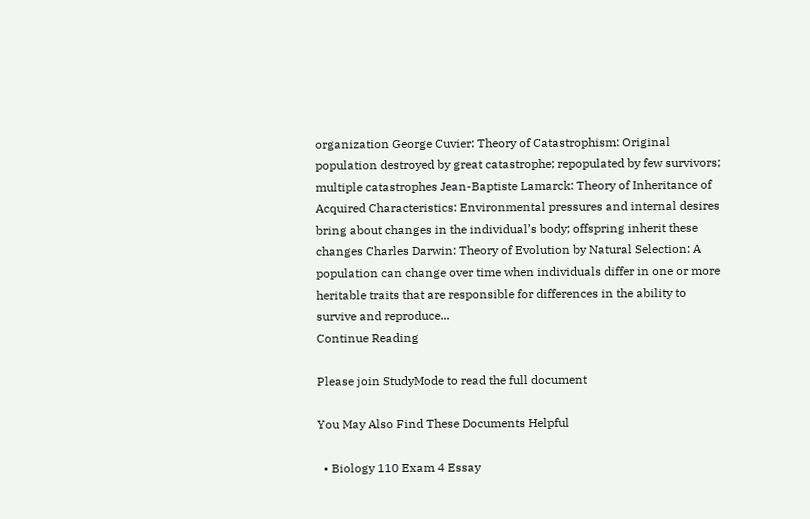organization George Cuvier: Theory of Catastrophism: Original population destroyed by great catastrophe; repopulated by few survivors; multiple catastrophes Jean-Baptiste Lamarck: Theory of Inheritance of Acquired Characteristics: Environmental pressures and internal desires bring about changes in the individual’s body; offspring inherit these changes Charles Darwin: Theory of Evolution by Natural Selection: A population can change over time when individuals differ in one or more heritable traits that are responsible for differences in the ability to survive and reproduce...
Continue Reading

Please join StudyMode to read the full document

You May Also Find These Documents Helpful

  • Biology 110 Exam 4 Essay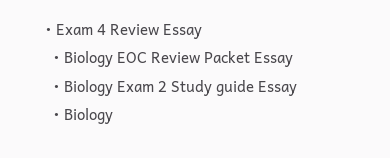• Exam 4 Review Essay
  • Biology EOC Review Packet Essay
  • Biology Exam 2 Study guide Essay
  • Biology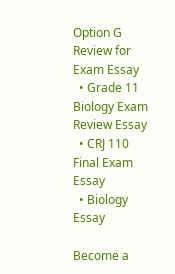Option G Review for Exam Essay
  • Grade 11 Biology Exam Review Essay
  • CRJ 110 Final Exam Essay
  • Biology Essay

Become a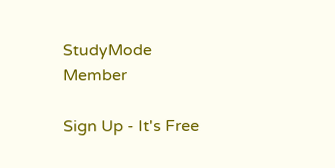StudyMode Member

Sign Up - It's Free